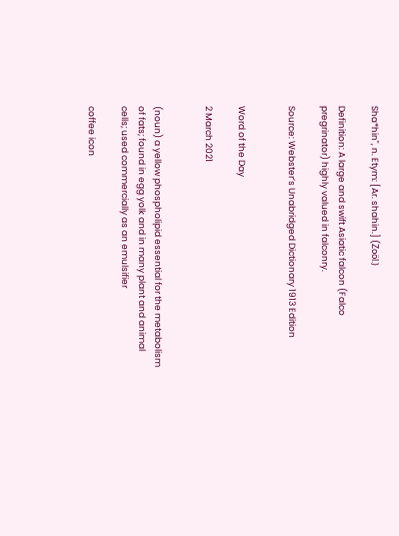Sha*hin", n. Etym: [Ar. shahin.] (Zoöl.)

Definition: A large and swift Asiatic falcon (Falco pregrinator) highly valued in falconry.

Source: Webster’s Unabridged Dictionary 1913 Edition


Word of the Day

2 March 2021


(noun) a yellow phospholipid essential for the metabolism of fats; found in egg yolk and in many plant and animal cells; used commercially as an emulsifier

coffee icon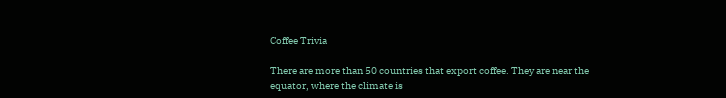Coffee Trivia

There are more than 50 countries that export coffee. They are near the equator, where the climate is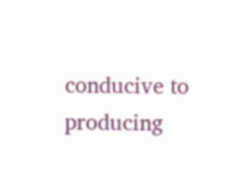conducive to producing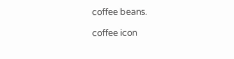coffee beans.

coffee icon